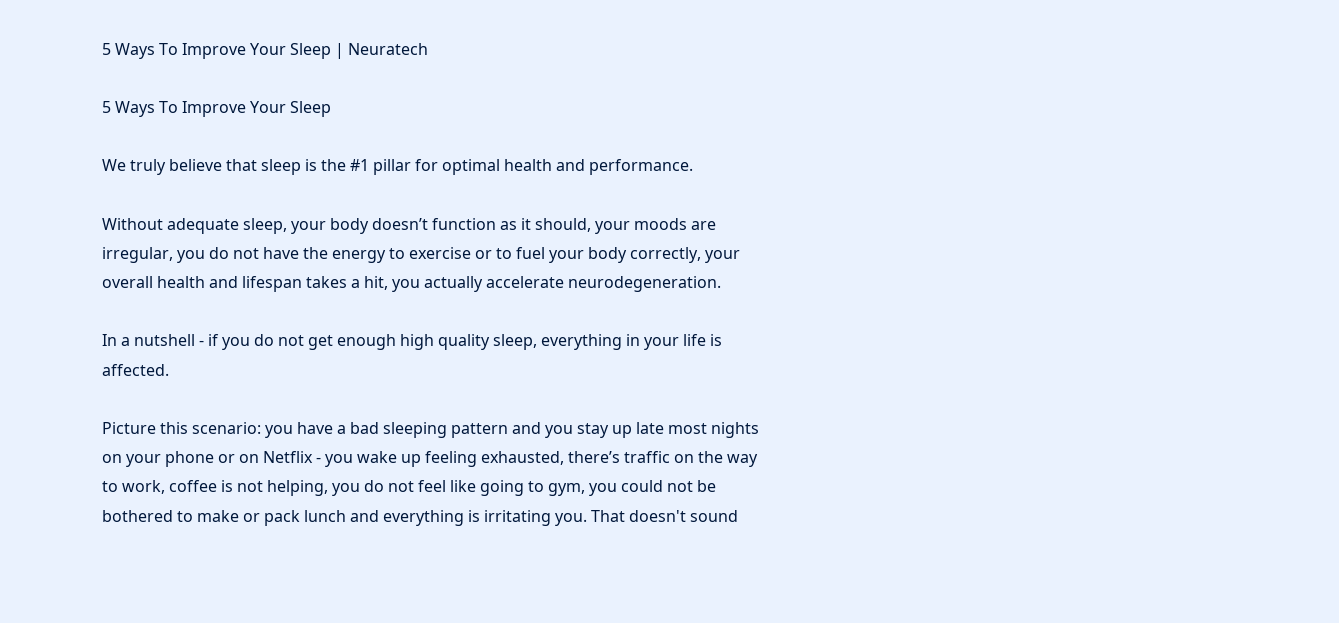5 Ways To Improve Your Sleep | Neuratech

5 Ways To Improve Your Sleep

We truly believe that sleep is the #1 pillar for optimal health and performance.

Without adequate sleep, your body doesn’t function as it should, your moods are irregular, you do not have the energy to exercise or to fuel your body correctly, your overall health and lifespan takes a hit, you actually accelerate neurodegeneration.

In a nutshell - if you do not get enough high quality sleep, everything in your life is affected.

Picture this scenario: you have a bad sleeping pattern and you stay up late most nights on your phone or on Netflix - you wake up feeling exhausted, there’s traffic on the way to work, coffee is not helping, you do not feel like going to gym, you could not be bothered to make or pack lunch and everything is irritating you. That doesn't sound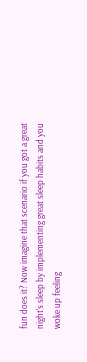fun does it? Now imagine that scenario if you got a great night's sleep by implementing great sleep habits and you woke up feeling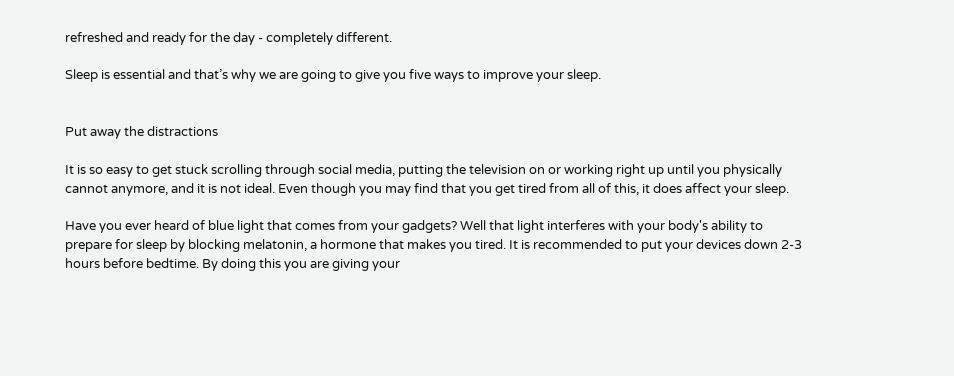refreshed and ready for the day - completely different.

Sleep is essential and that’s why we are going to give you five ways to improve your sleep.


Put away the distractions

It is so easy to get stuck scrolling through social media, putting the television on or working right up until you physically cannot anymore, and it is not ideal. Even though you may find that you get tired from all of this, it does affect your sleep.

Have you ever heard of blue light that comes from your gadgets? Well that light interferes with your body's ability to prepare for sleep by blocking melatonin, a hormone that makes you tired. It is recommended to put your devices down 2-3 hours before bedtime. By doing this you are giving your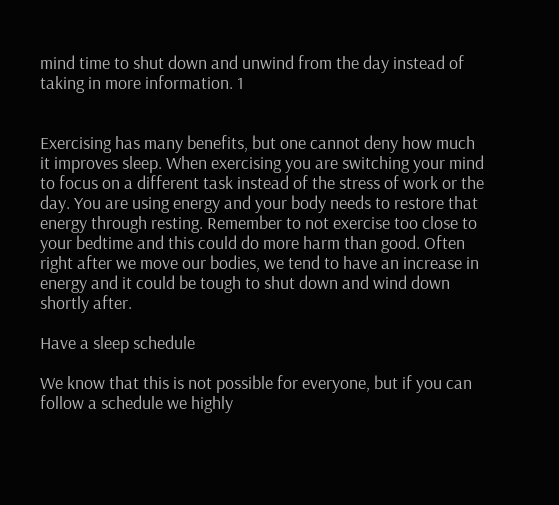mind time to shut down and unwind from the day instead of taking in more information. 1


Exercising has many benefits, but one cannot deny how much it improves sleep. When exercising you are switching your mind to focus on a different task instead of the stress of work or the day. You are using energy and your body needs to restore that energy through resting. Remember to not exercise too close to your bedtime and this could do more harm than good. Often right after we move our bodies, we tend to have an increase in energy and it could be tough to shut down and wind down shortly after.

Have a sleep schedule

We know that this is not possible for everyone, but if you can follow a schedule we highly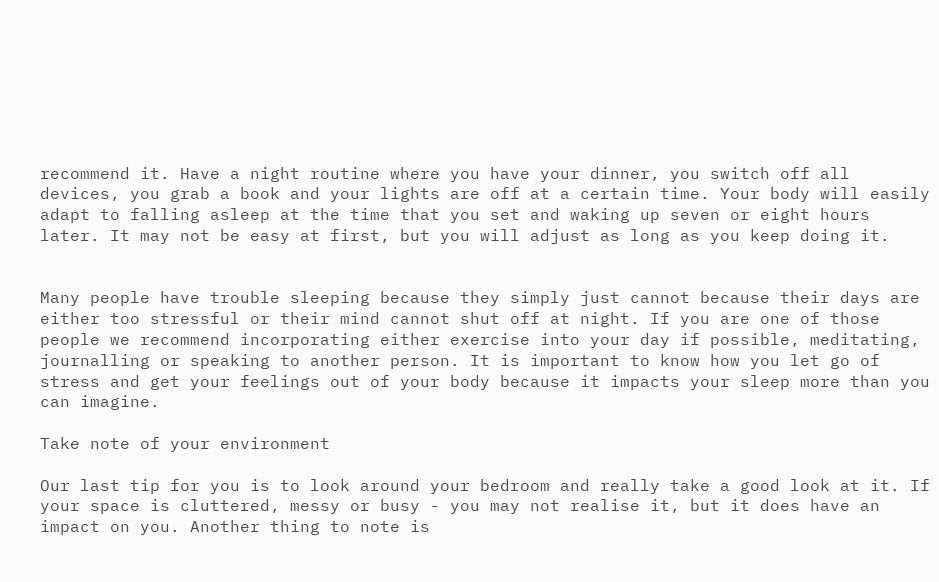recommend it. Have a night routine where you have your dinner, you switch off all devices, you grab a book and your lights are off at a certain time. Your body will easily adapt to falling asleep at the time that you set and waking up seven or eight hours later. It may not be easy at first, but you will adjust as long as you keep doing it.


Many people have trouble sleeping because they simply just cannot because their days are either too stressful or their mind cannot shut off at night. If you are one of those people we recommend incorporating either exercise into your day if possible, meditating, journalling or speaking to another person. It is important to know how you let go of stress and get your feelings out of your body because it impacts your sleep more than you can imagine.

Take note of your environment

Our last tip for you is to look around your bedroom and really take a good look at it. If your space is cluttered, messy or busy - you may not realise it, but it does have an impact on you. Another thing to note is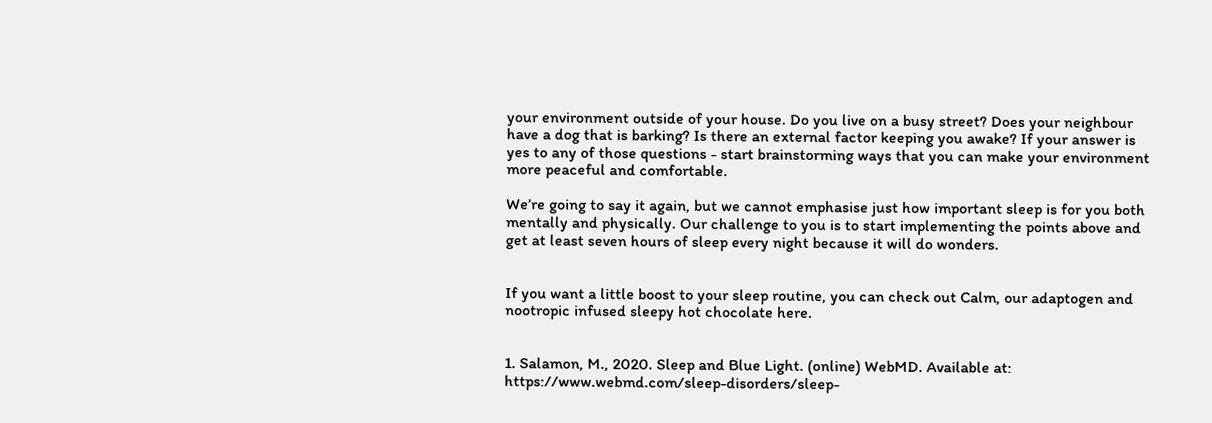your environment outside of your house. Do you live on a busy street? Does your neighbour have a dog that is barking? Is there an external factor keeping you awake? If your answer is yes to any of those questions - start brainstorming ways that you can make your environment more peaceful and comfortable.

We’re going to say it again, but we cannot emphasise just how important sleep is for you both mentally and physically. Our challenge to you is to start implementing the points above and get at least seven hours of sleep every night because it will do wonders.


If you want a little boost to your sleep routine, you can check out Calm, our adaptogen and nootropic infused sleepy hot chocolate here.


1. Salamon, M., 2020. Sleep and Blue Light. (online) WebMD. Available at: https://www.webmd.com/sleep-disorders/sleep-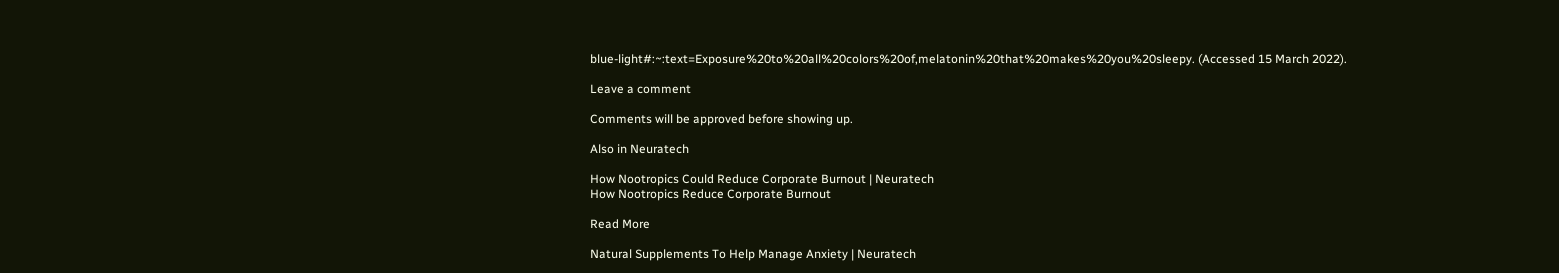blue-light#:~:text=Exposure%20to%20all%20colors%20of,melatonin%20that%20makes%20you%20sleepy. (Accessed 15 March 2022).

Leave a comment

Comments will be approved before showing up.

Also in Neuratech

How Nootropics Could Reduce Corporate Burnout | Neuratech
How Nootropics Reduce Corporate Burnout

Read More

Natural Supplements To Help Manage Anxiety | Neuratech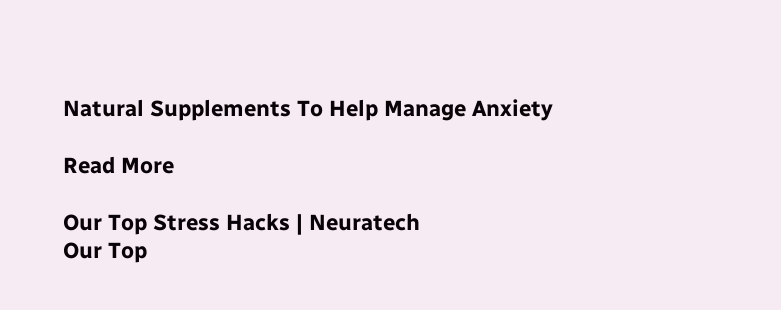Natural Supplements To Help Manage Anxiety

Read More

Our Top Stress Hacks | Neuratech
Our Top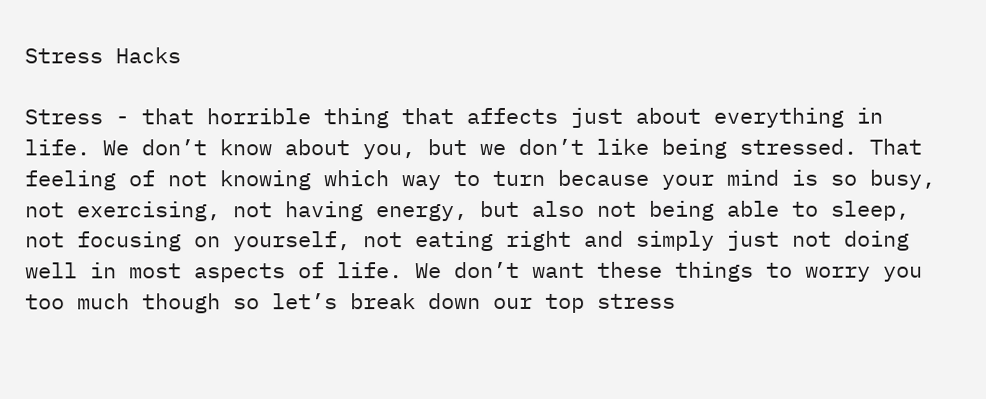Stress Hacks

Stress - that horrible thing that affects just about everything in life. We don’t know about you, but we don’t like being stressed. That feeling of not knowing which way to turn because your mind is so busy, not exercising, not having energy, but also not being able to sleep, not focusing on yourself, not eating right and simply just not doing well in most aspects of life. We don’t want these things to worry you too much though so let’s break down our top stress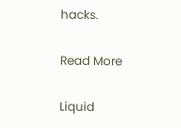hacks.

Read More

Liquid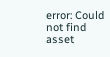error: Could not find asset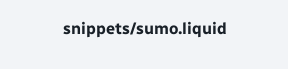snippets/sumo.liquid